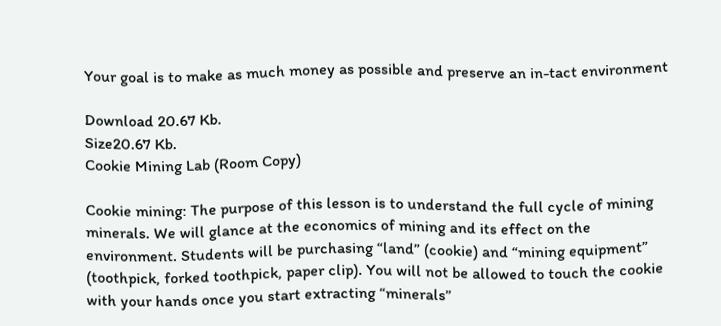Your goal is to make as much money as possible and preserve an in-tact environment

Download 20.67 Kb.
Size20.67 Kb.
Cookie Mining Lab (Room Copy)

Cookie mining: The purpose of this lesson is to understand the full cycle of mining minerals. We will glance at the economics of mining and its effect on the environment. Students will be purchasing “land” (cookie) and “mining equipment” (toothpick, forked toothpick, paper clip). You will not be allowed to touch the cookie with your hands once you start extracting “minerals”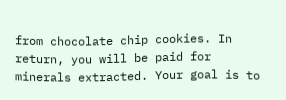from chocolate chip cookies. In return, you will be paid for minerals extracted. Your goal is to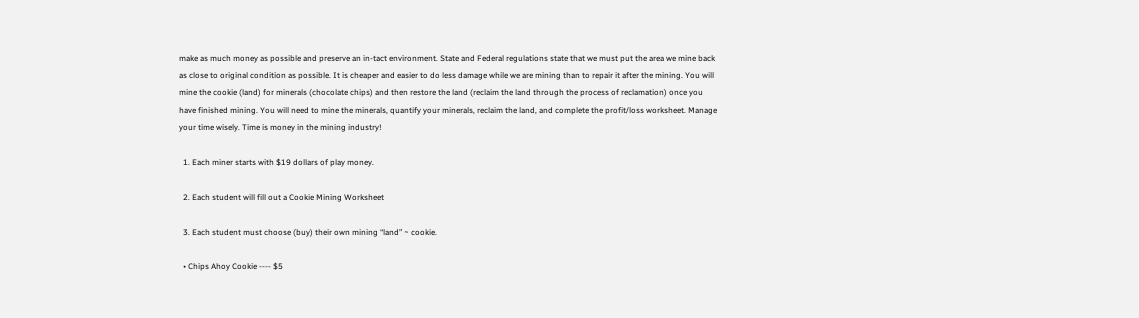make as much money as possible and preserve an in-tact environment. State and Federal regulations state that we must put the area we mine back as close to original condition as possible. It is cheaper and easier to do less damage while we are mining than to repair it after the mining. You will mine the cookie (land) for minerals (chocolate chips) and then restore the land (reclaim the land through the process of reclamation) once you have finished mining. You will need to mine the minerals, quantify your minerals, reclaim the land, and complete the profit/loss worksheet. Manage your time wisely. Time is money in the mining industry!

  1. Each miner starts with $19 dollars of play money.

  2. Each student will fill out a Cookie Mining Worksheet

  3. Each student must choose (buy) their own mining “land” ~ cookie.

  • Chips Ahoy Cookie ---- $5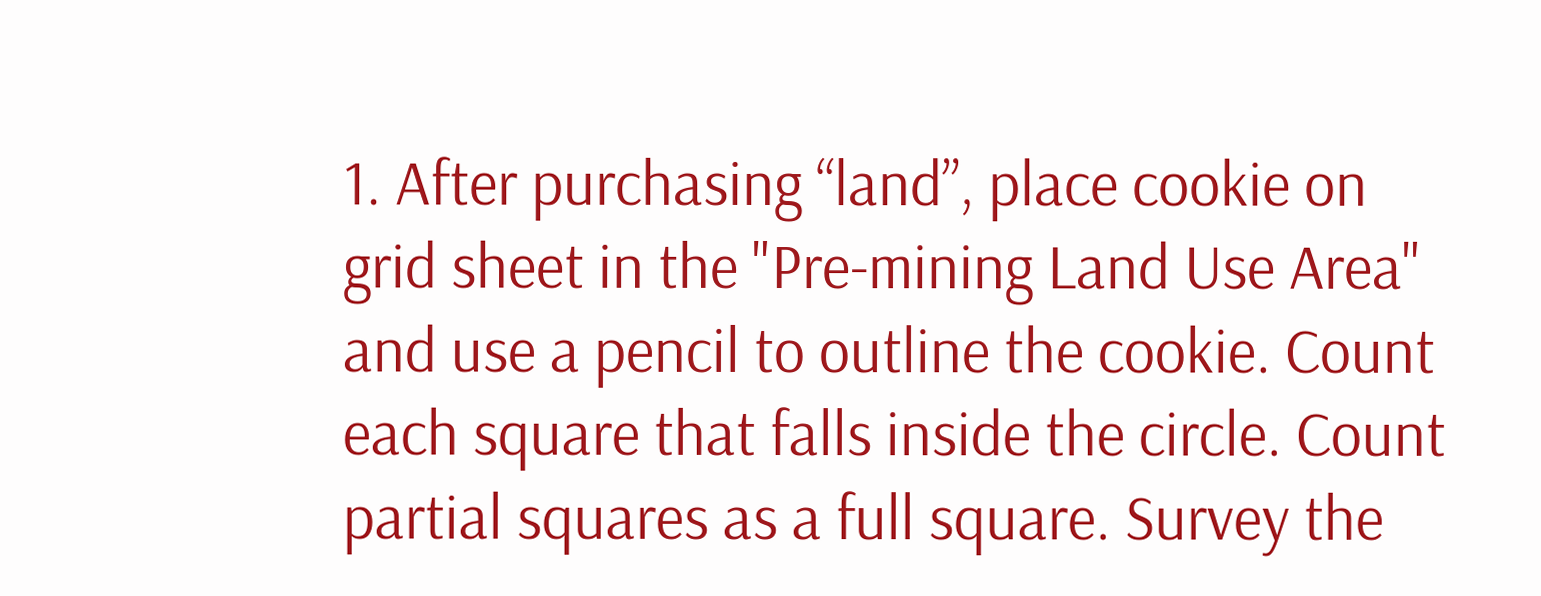1. After purchasing “land”, place cookie on grid sheet in the "Pre-mining Land Use Area" and use a pencil to outline the cookie. Count each square that falls inside the circle. Count partial squares as a full square. Survey the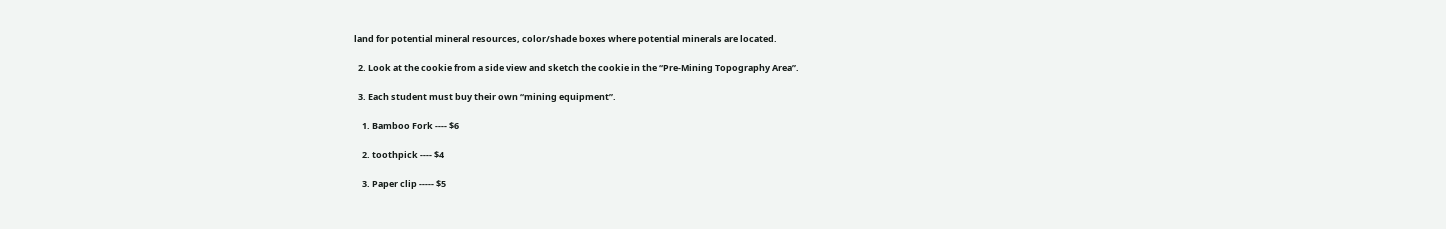land for potential mineral resources, color/shade boxes where potential minerals are located.

  2. Look at the cookie from a side view and sketch the cookie in the “Pre-Mining Topography Area”.

  3. Each student must buy their own “mining equipment”.

    1. Bamboo Fork ---- $6

    2. toothpick ---- $4

    3. Paper clip ----- $5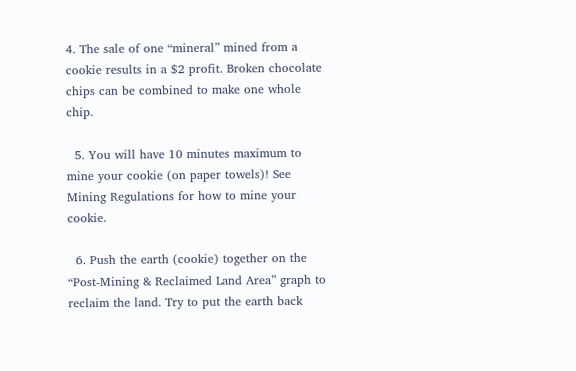4. The sale of one “mineral” mined from a cookie results in a $2 profit. Broken chocolate chips can be combined to make one whole chip.

  5. You will have 10 minutes maximum to mine your cookie (on paper towels)! See Mining Regulations for how to mine your cookie.

  6. Push the earth (cookie) together on the “Post-Mining & Reclaimed Land Area” graph to reclaim the land. Try to put the earth back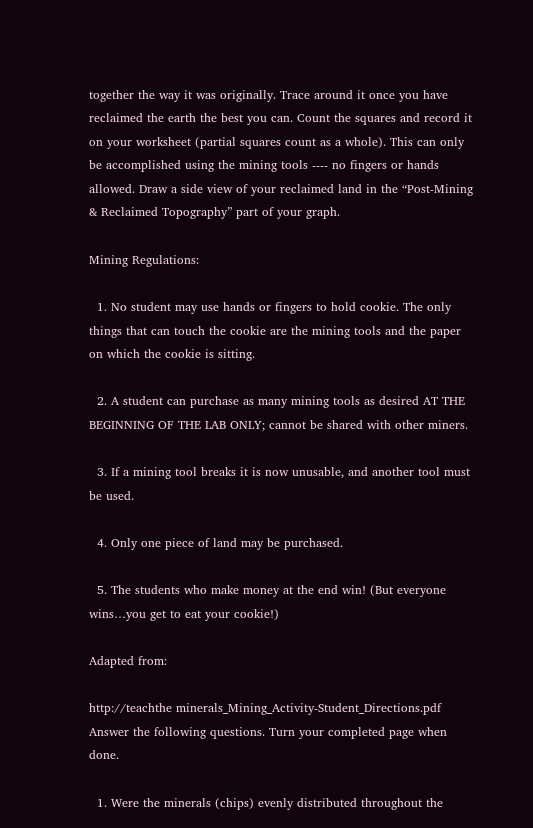together the way it was originally. Trace around it once you have reclaimed the earth the best you can. Count the squares and record it on your worksheet (partial squares count as a whole). This can only be accomplished using the mining tools ---- no fingers or hands allowed. Draw a side view of your reclaimed land in the “Post-Mining & Reclaimed Topography” part of your graph.

Mining Regulations:

  1. No student may use hands or fingers to hold cookie. The only things that can touch the cookie are the mining tools and the paper on which the cookie is sitting.

  2. A student can purchase as many mining tools as desired AT THE BEGINNING OF THE LAB ONLY; cannot be shared with other miners.

  3. If a mining tool breaks it is now unusable, and another tool must be used.

  4. Only one piece of land may be purchased.

  5. The students who make money at the end win! (But everyone wins…you get to eat your cookie!)

Adapted from:

http://teachthe minerals_Mining_Activity-Student_Directions.pdf
Answer the following questions. Turn your completed page when done.

  1. Were the minerals (chips) evenly distributed throughout the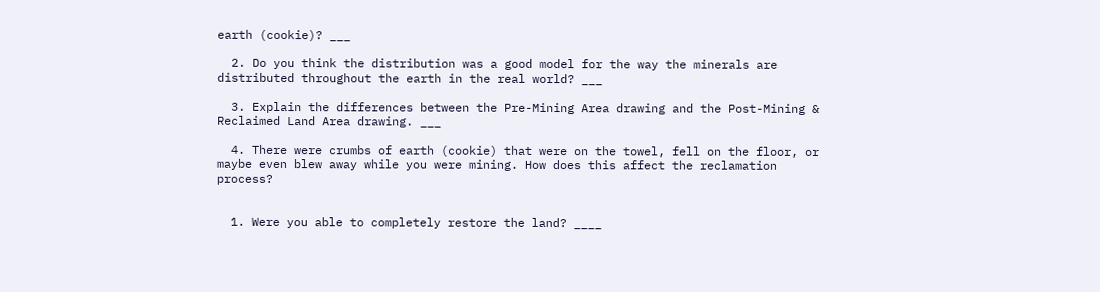earth (cookie)? ___

  2. Do you think the distribution was a good model for the way the minerals are distributed throughout the earth in the real world? ___

  3. Explain the differences between the Pre-Mining Area drawing and the Post-Mining & Reclaimed Land Area drawing. ___

  4. There were crumbs of earth (cookie) that were on the towel, fell on the floor, or maybe even blew away while you were mining. How does this affect the reclamation process?


  1. Were you able to completely restore the land? ____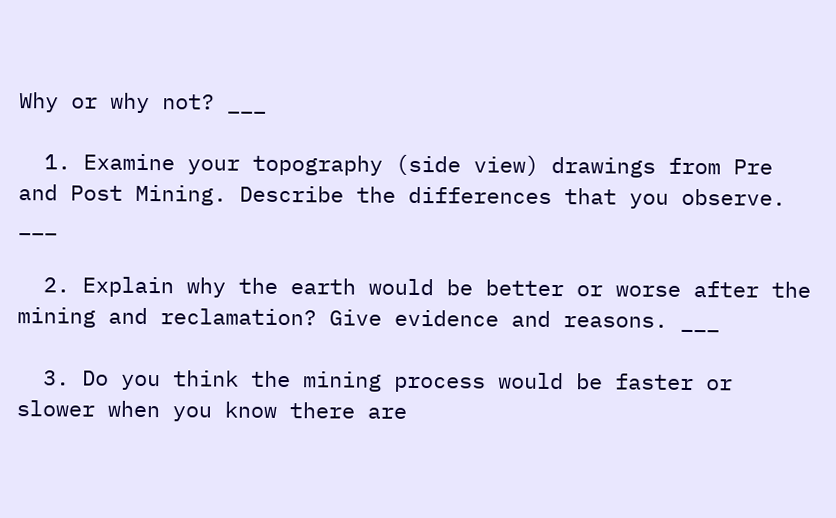Why or why not? ___

  1. Examine your topography (side view) drawings from Pre and Post Mining. Describe the differences that you observe. ___

  2. Explain why the earth would be better or worse after the mining and reclamation? Give evidence and reasons. ___

  3. Do you think the mining process would be faster or slower when you know there are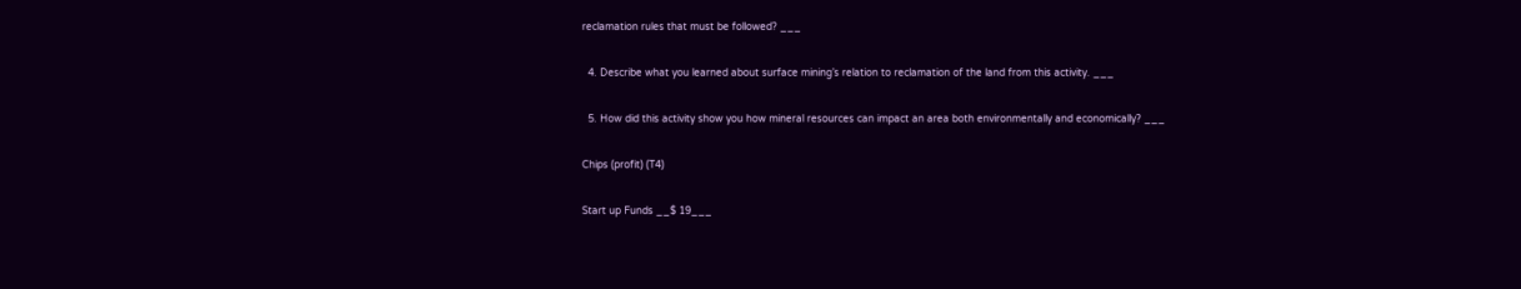reclamation rules that must be followed? ___

  4. Describe what you learned about surface mining’s relation to reclamation of the land from this activity. ___

  5. How did this activity show you how mineral resources can impact an area both environmentally and economically? ___

Chips (profit) (T4)

Start up Funds __$ 19___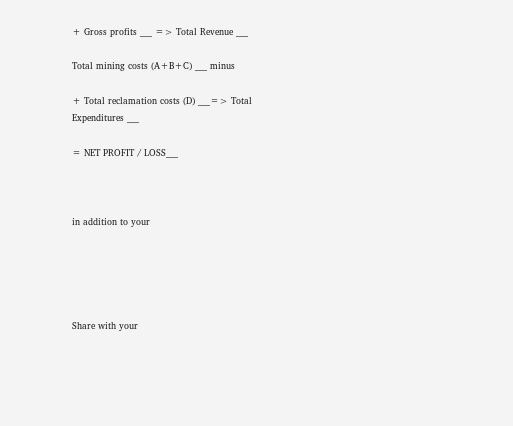+ Gross profits ___ => Total Revenue ___

Total mining costs (A+B+C) ___ minus

+ Total reclamation costs (D) ___=> Total Expenditures ___

= NET PROFIT / LOSS___



in addition to your





Share with your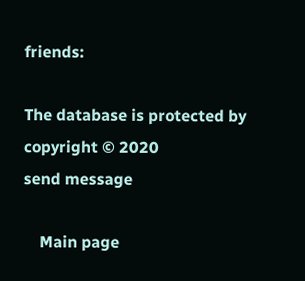friends:

The database is protected by copyright © 2020
send message

    Main page